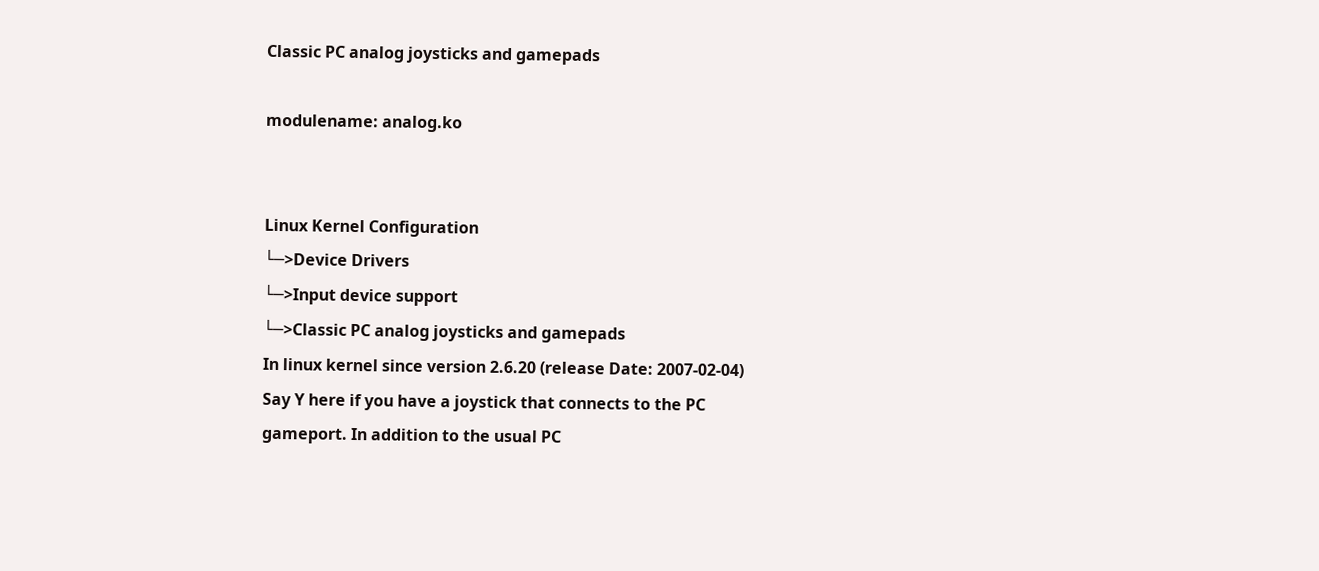Classic PC analog joysticks and gamepads

modulename: analog.ko


Linux Kernel Configuration
└─>Device Drivers
└─>Input device support
└─>Classic PC analog joysticks and gamepads
In linux kernel since version 2.6.20 (release Date: 2007-02-04)
Say Y here if you have a joystick that connects to the PC
gameport. In addition to the usual PC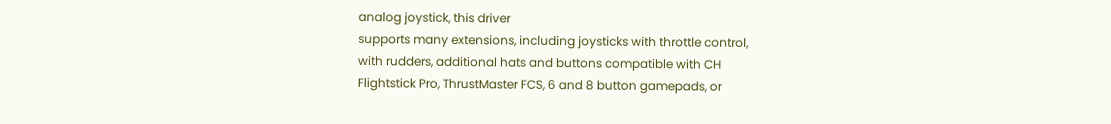analog joystick, this driver
supports many extensions, including joysticks with throttle control,
with rudders, additional hats and buttons compatible with CH
Flightstick Pro, ThrustMaster FCS, 6 and 8 button gamepads, or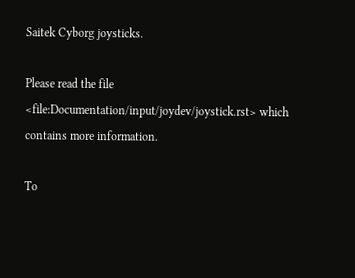Saitek Cyborg joysticks.

Please read the file <file:Documentation/input/joydev/joystick.rst> which
contains more information.

To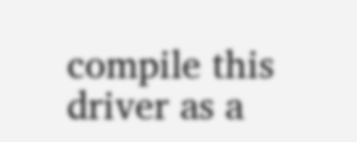compile this driver as a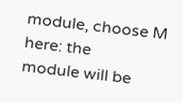module, choose M here: the
module will be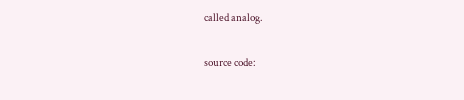called analog.

source code: